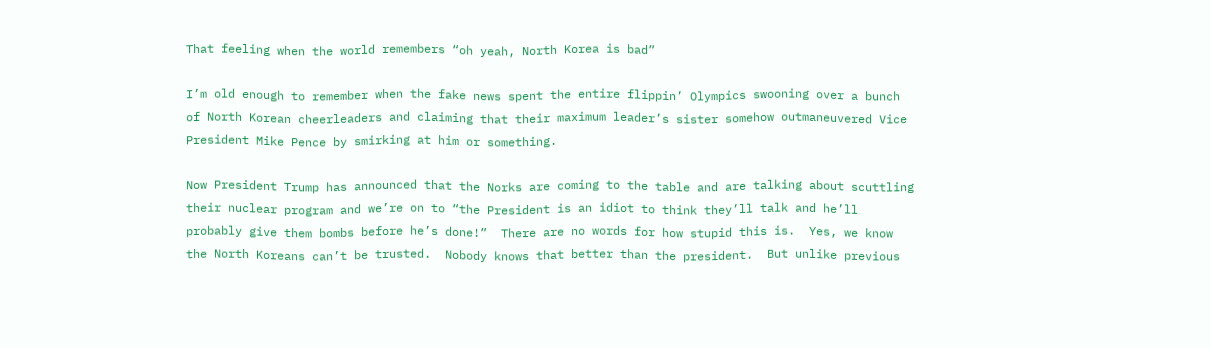That feeling when the world remembers “oh yeah, North Korea is bad”

I’m old enough to remember when the fake news spent the entire flippin’ Olympics swooning over a bunch of North Korean cheerleaders and claiming that their maximum leader’s sister somehow outmaneuvered Vice President Mike Pence by smirking at him or something.

Now President Trump has announced that the Norks are coming to the table and are talking about scuttling their nuclear program and we’re on to “the President is an idiot to think they’ll talk and he’ll probably give them bombs before he’s done!”  There are no words for how stupid this is.  Yes, we know the North Koreans can’t be trusted.  Nobody knows that better than the president.  But unlike previous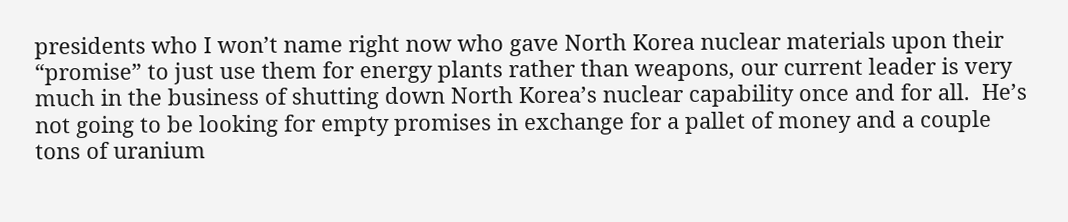presidents who I won’t name right now who gave North Korea nuclear materials upon their “promise” to just use them for energy plants rather than weapons, our current leader is very much in the business of shutting down North Korea’s nuclear capability once and for all.  He’s not going to be looking for empty promises in exchange for a pallet of money and a couple tons of uranium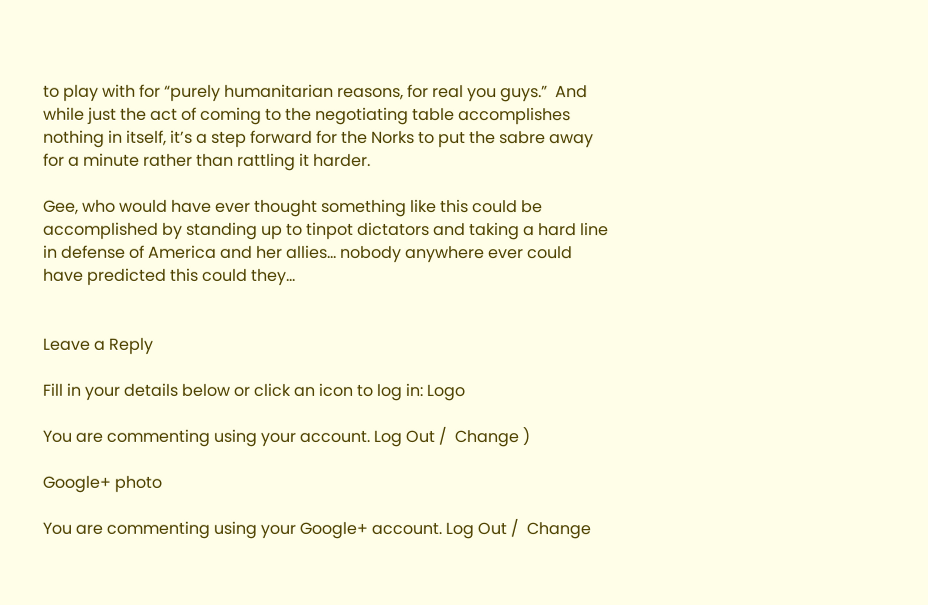to play with for “purely humanitarian reasons, for real you guys.”  And while just the act of coming to the negotiating table accomplishes nothing in itself, it’s a step forward for the Norks to put the sabre away for a minute rather than rattling it harder.

Gee, who would have ever thought something like this could be accomplished by standing up to tinpot dictators and taking a hard line in defense of America and her allies… nobody anywhere ever could have predicted this could they…


Leave a Reply

Fill in your details below or click an icon to log in: Logo

You are commenting using your account. Log Out /  Change )

Google+ photo

You are commenting using your Google+ account. Log Out /  Change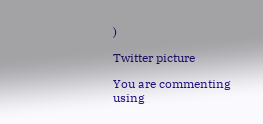)

Twitter picture

You are commenting using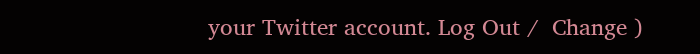your Twitter account. Log Out /  Change )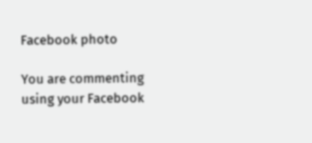Facebook photo

You are commenting using your Facebook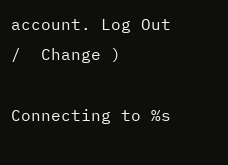account. Log Out /  Change )

Connecting to %s